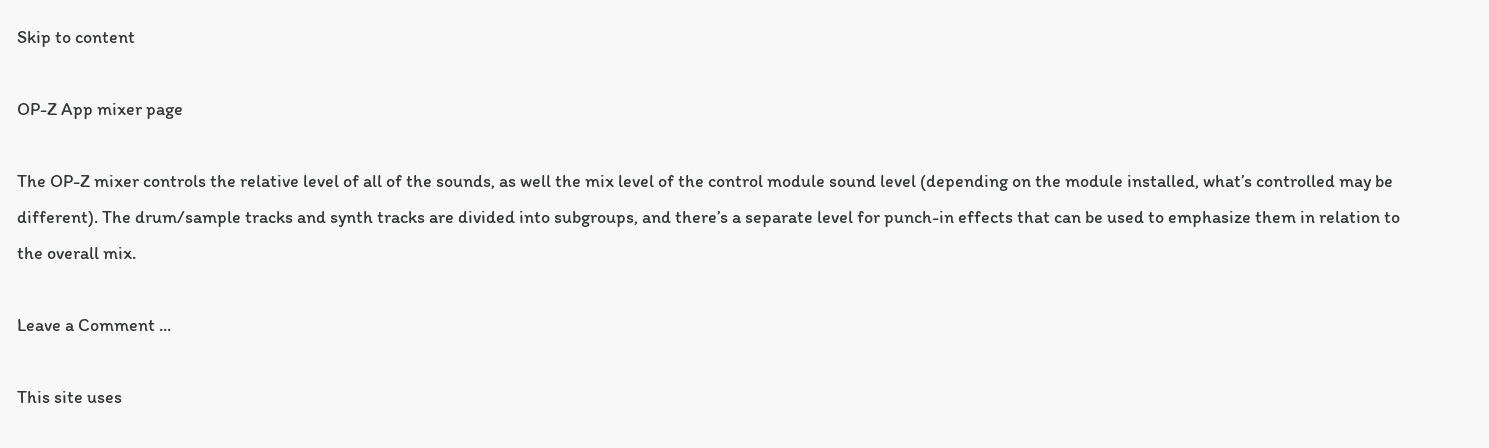Skip to content

OP-Z App mixer page

The OP-Z mixer controls the relative level of all of the sounds, as well the mix level of the control module sound level (depending on the module installed, what’s controlled may be different). The drum/sample tracks and synth tracks are divided into subgroups, and there’s a separate level for punch-in effects that can be used to emphasize them in relation to the overall mix.

Leave a Comment ...

This site uses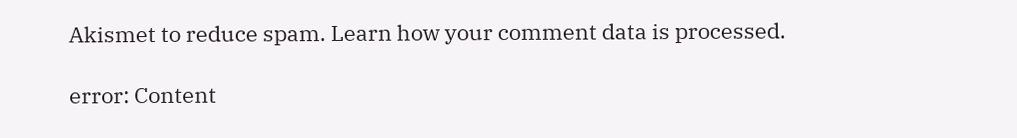Akismet to reduce spam. Learn how your comment data is processed.

error: Content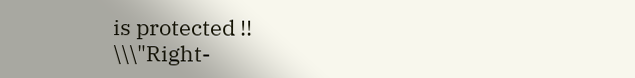is protected !!
\\\"Right-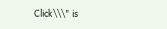Click\\\" is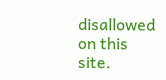disallowed on this site.